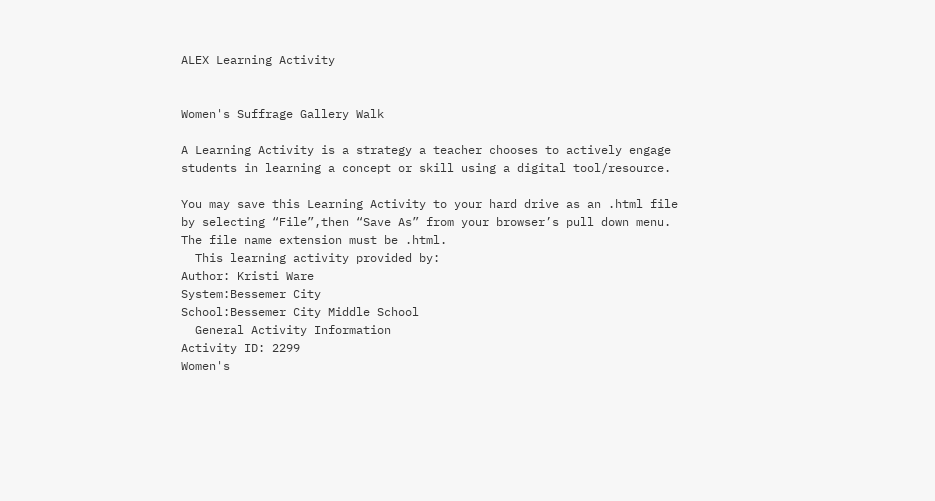ALEX Learning Activity


Women's Suffrage Gallery Walk

A Learning Activity is a strategy a teacher chooses to actively engage students in learning a concept or skill using a digital tool/resource.

You may save this Learning Activity to your hard drive as an .html file by selecting “File”,then “Save As” from your browser’s pull down menu. The file name extension must be .html.
  This learning activity provided by:
Author: Kristi Ware
System:Bessemer City
School:Bessemer City Middle School
  General Activity Information
Activity ID: 2299
Women's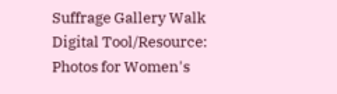Suffrage Gallery Walk
Digital Tool/Resource:
Photos for Women's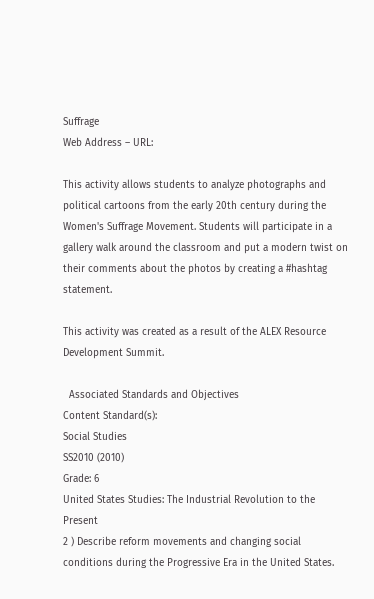Suffrage
Web Address – URL:

This activity allows students to analyze photographs and political cartoons from the early 20th century during the Women's Suffrage Movement. Students will participate in a gallery walk around the classroom and put a modern twist on their comments about the photos by creating a #hashtag statement.

This activity was created as a result of the ALEX Resource Development Summit.

  Associated Standards and Objectives
Content Standard(s):
Social Studies
SS2010 (2010)
Grade: 6
United States Studies: The Industrial Revolution to the Present
2 ) Describe reform movements and changing social conditions during the Progressive Era in the United States.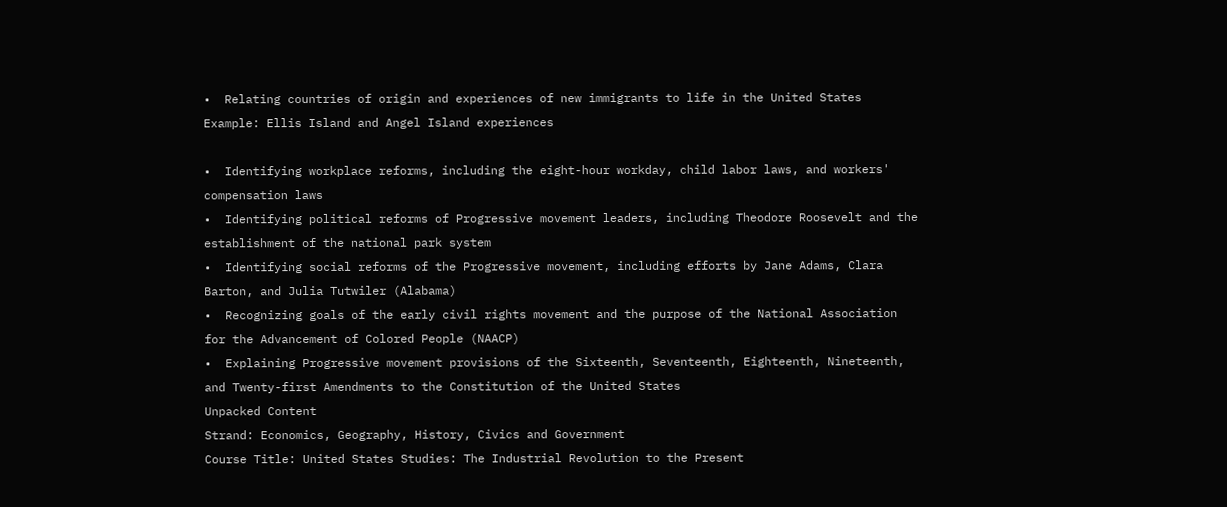•  Relating countries of origin and experiences of new immigrants to life in the United States
Example: Ellis Island and Angel Island experiences

•  Identifying workplace reforms, including the eight-hour workday, child labor laws, and workers' compensation laws
•  Identifying political reforms of Progressive movement leaders, including Theodore Roosevelt and the establishment of the national park system
•  Identifying social reforms of the Progressive movement, including efforts by Jane Adams, Clara Barton, and Julia Tutwiler (Alabama)
•  Recognizing goals of the early civil rights movement and the purpose of the National Association for the Advancement of Colored People (NAACP)
•  Explaining Progressive movement provisions of the Sixteenth, Seventeenth, Eighteenth, Nineteenth, and Twenty-first Amendments to the Constitution of the United States
Unpacked Content
Strand: Economics, Geography, History, Civics and Government
Course Title: United States Studies: The Industrial Revolution to the Present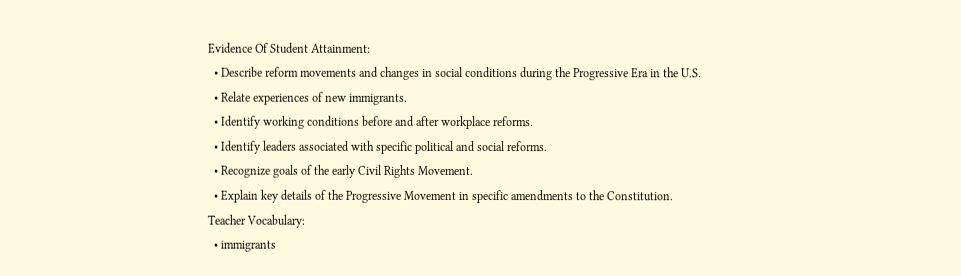Evidence Of Student Attainment:
  • Describe reform movements and changes in social conditions during the Progressive Era in the U.S.
  • Relate experiences of new immigrants.
  • Identify working conditions before and after workplace reforms.
  • Identify leaders associated with specific political and social reforms.
  • Recognize goals of the early Civil Rights Movement.
  • Explain key details of the Progressive Movement in specific amendments to the Constitution.
Teacher Vocabulary:
  • immigrants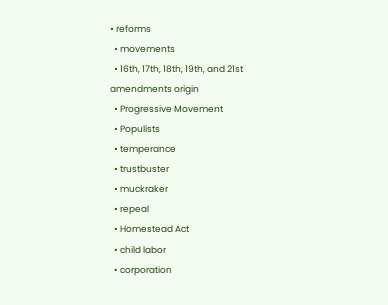• reforms
  • movements
  • 16th, 17th, 18th, 19th, and 21st amendments origin
  • Progressive Movement
  • Populists
  • temperance
  • trustbuster
  • muckraker
  • repeal
  • Homestead Act
  • child labor
  • corporation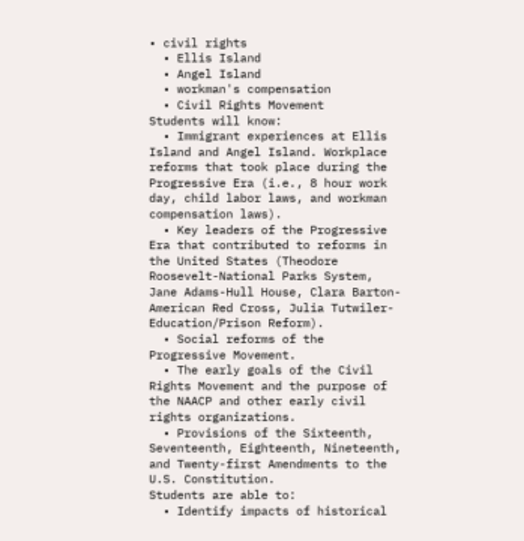• civil rights
  • Ellis Island
  • Angel Island
  • workman's compensation
  • Civil Rights Movement
Students will know:
  • Immigrant experiences at Ellis Island and Angel Island. Workplace reforms that took place during the Progressive Era (i.e., 8 hour work day, child labor laws, and workman compensation laws).
  • Key leaders of the Progressive Era that contributed to reforms in the United States (Theodore Roosevelt-National Parks System, Jane Adams-Hull House, Clara Barton-American Red Cross, Julia Tutwiler-Education/Prison Reform).
  • Social reforms of the Progressive Movement.
  • The early goals of the Civil Rights Movement and the purpose of the NAACP and other early civil rights organizations.
  • Provisions of the Sixteenth, Seventeenth, Eighteenth, Nineteenth, and Twenty-first Amendments to the U.S. Constitution.
Students are able to:
  • Identify impacts of historical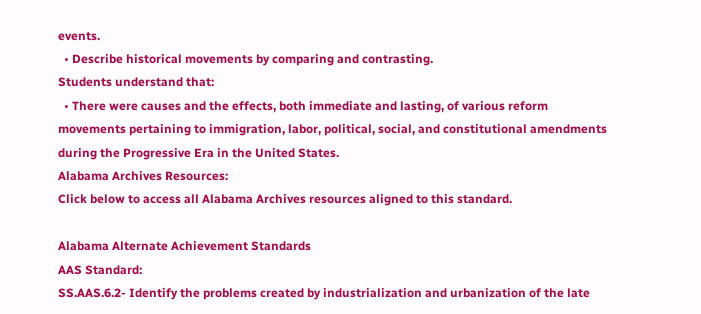events.
  • Describe historical movements by comparing and contrasting.
Students understand that:
  • There were causes and the effects, both immediate and lasting, of various reform movements pertaining to immigration, labor, political, social, and constitutional amendments during the Progressive Era in the United States.
Alabama Archives Resources:
Click below to access all Alabama Archives resources aligned to this standard.

Alabama Alternate Achievement Standards
AAS Standard:
SS.AAS.6.2- Identify the problems created by industrialization and urbanization of the late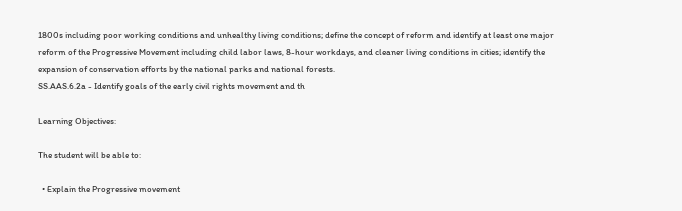1800s including poor working conditions and unhealthy living conditions; define the concept of reform and identify at least one major reform of the Progressive Movement including child labor laws, 8-hour workdays, and cleaner living conditions in cities; identify the expansion of conservation efforts by the national parks and national forests.
SS.AAS.6.2a - Identify goals of the early civil rights movement and th

Learning Objectives:

The student will be able to:

  • Explain the Progressive movement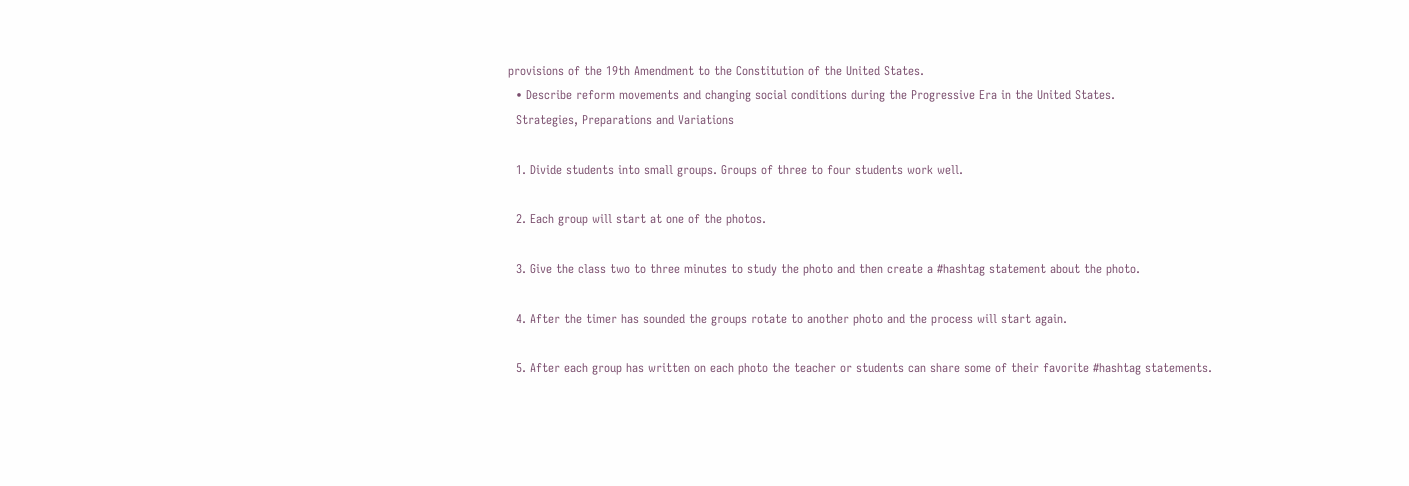provisions of the 19th Amendment to the Constitution of the United States.
  • Describe reform movements and changing social conditions during the Progressive Era in the United States.
  Strategies, Preparations and Variations

  1. Divide students into small groups. Groups of three to four students work well.

  2. Each group will start at one of the photos.

  3. Give the class two to three minutes to study the photo and then create a #hashtag statement about the photo.

  4. After the timer has sounded the groups rotate to another photo and the process will start again.

  5. After each group has written on each photo the teacher or students can share some of their favorite #hashtag statements.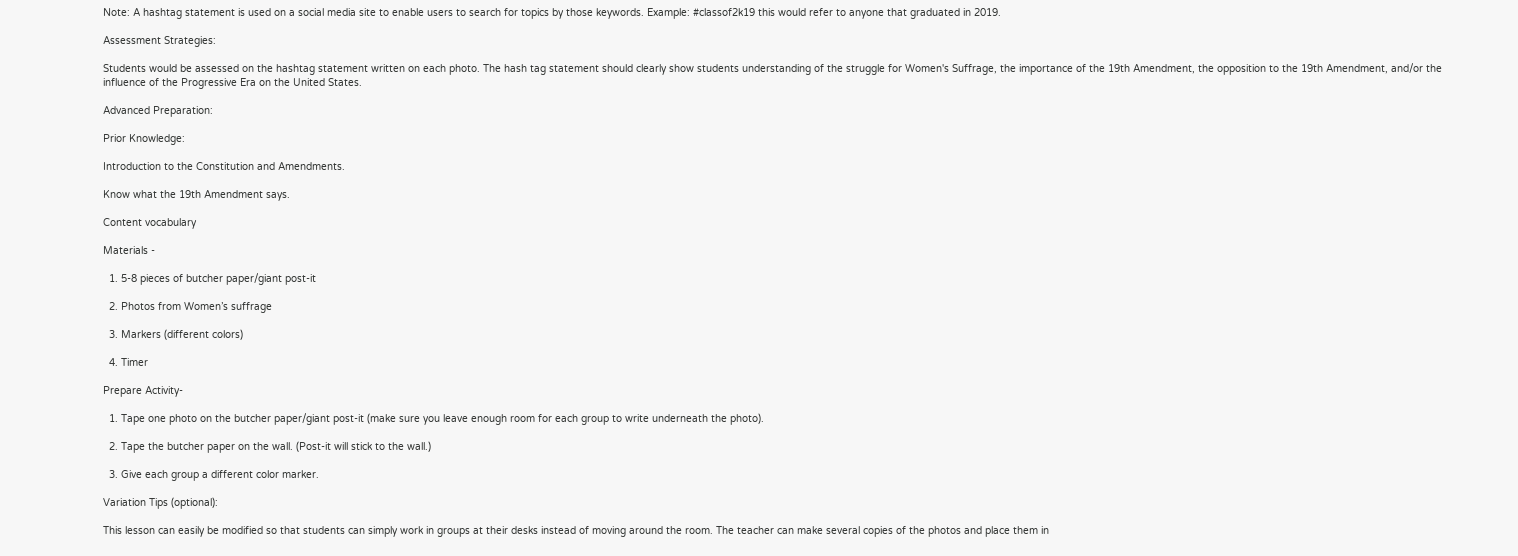Note: A hashtag statement is used on a social media site to enable users to search for topics by those keywords. Example: #classof2k19 this would refer to anyone that graduated in 2019.

Assessment Strategies:

Students would be assessed on the hashtag statement written on each photo. The hash tag statement should clearly show students understanding of the struggle for Women's Suffrage, the importance of the 19th Amendment, the opposition to the 19th Amendment, and/or the influence of the Progressive Era on the United States.

Advanced Preparation:

Prior Knowledge:

Introduction to the Constitution and Amendments.

Know what the 19th Amendment says.

Content vocabulary

Materials -

  1. 5-8 pieces of butcher paper/giant post-it

  2. Photos from Women’s suffrage

  3. Markers (different colors)

  4. Timer

Prepare Activity-

  1. Tape one photo on the butcher paper/giant post-it (make sure you leave enough room for each group to write underneath the photo).

  2. Tape the butcher paper on the wall. (Post-it will stick to the wall.)

  3. Give each group a different color marker.

Variation Tips (optional):

This lesson can easily be modified so that students can simply work in groups at their desks instead of moving around the room. The teacher can make several copies of the photos and place them in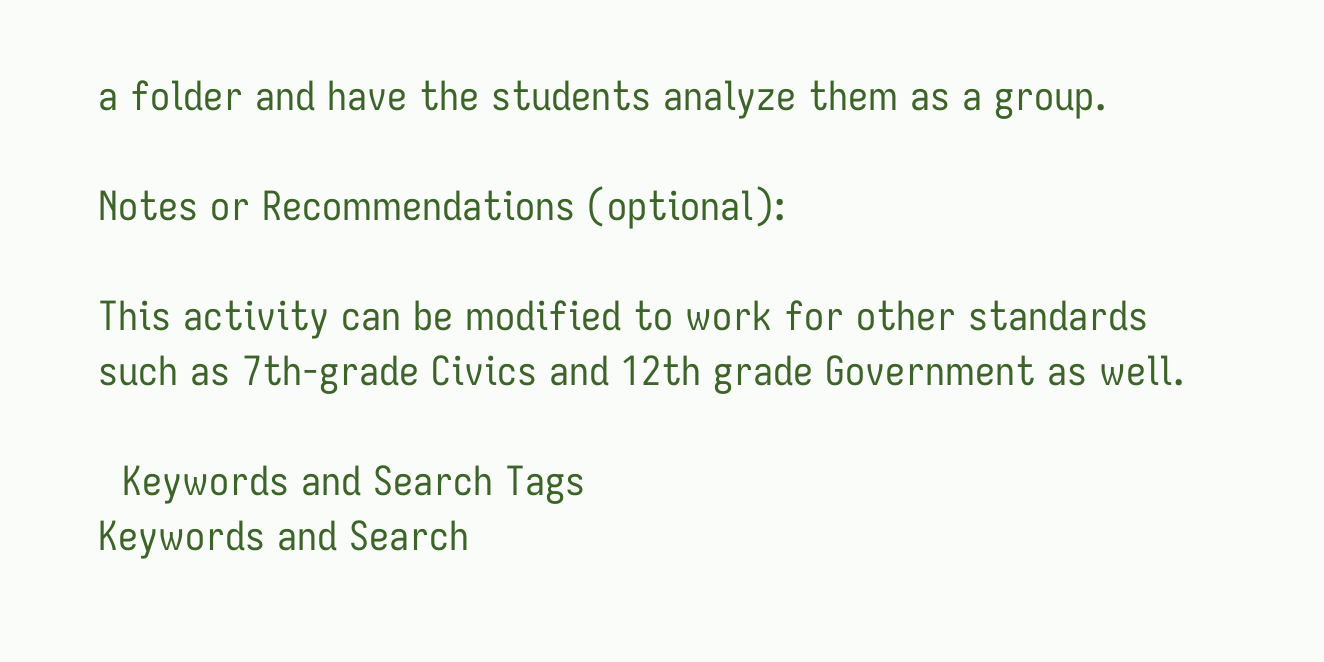a folder and have the students analyze them as a group.

Notes or Recommendations (optional):

This activity can be modified to work for other standards such as 7th-grade Civics and 12th grade Government as well.

  Keywords and Search Tags
Keywords and Search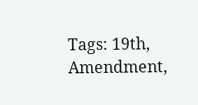Tags: 19th, Amendment,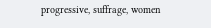progressive, suffrage, women